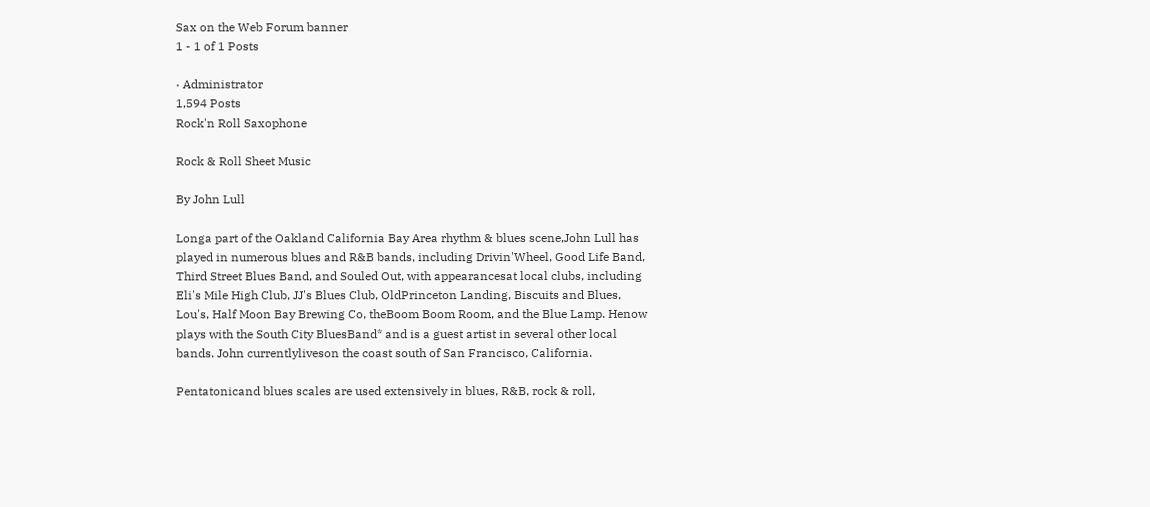Sax on the Web Forum banner
1 - 1 of 1 Posts

· Administrator
1,594 Posts
Rock'n Roll Saxophone

Rock & Roll Sheet Music

By John Lull

Longa part of the Oakland California Bay Area rhythm & blues scene,John Lull has played in numerous blues and R&B bands, including Drivin'Wheel, Good Life Band, Third Street Blues Band, and Souled Out, with appearancesat local clubs, including Eli's Mile High Club, JJ's Blues Club, OldPrinceton Landing, Biscuits and Blues, Lou's, Half Moon Bay Brewing Co, theBoom Boom Room, and the Blue Lamp. Henow plays with the South City BluesBand* and is a guest artist in several other local bands. John currentlyliveson the coast south of San Francisco, California.

Pentatonicand blues scales are used extensively in blues, R&B, rock & roll,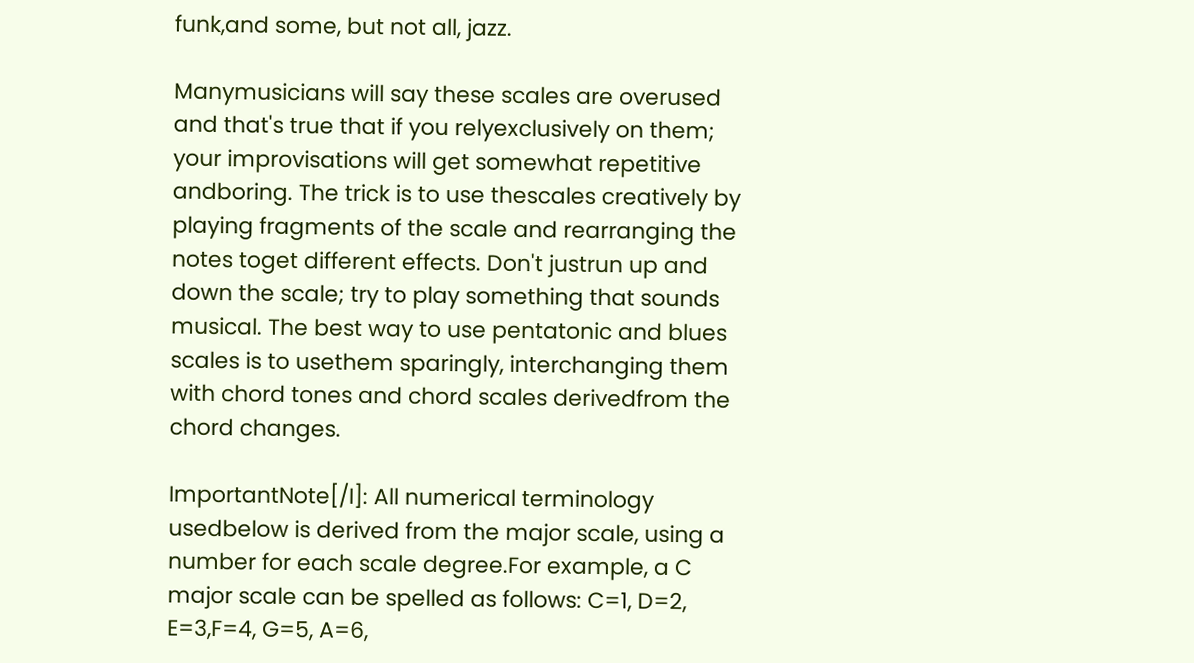funk,and some, but not all, jazz.

Manymusicians will say these scales are overused and that's true that if you relyexclusively on them; your improvisations will get somewhat repetitive andboring. The trick is to use thescales creatively by playing fragments of the scale and rearranging the notes toget different effects. Don't justrun up and down the scale; try to play something that sounds musical. The best way to use pentatonic and blues scales is to usethem sparingly, interchanging them with chord tones and chord scales derivedfrom the chord changes.

ImportantNote[/I]: All numerical terminology usedbelow is derived from the major scale, using a number for each scale degree.For example, a C major scale can be spelled as follows: C=1, D=2, E=3,F=4, G=5, A=6,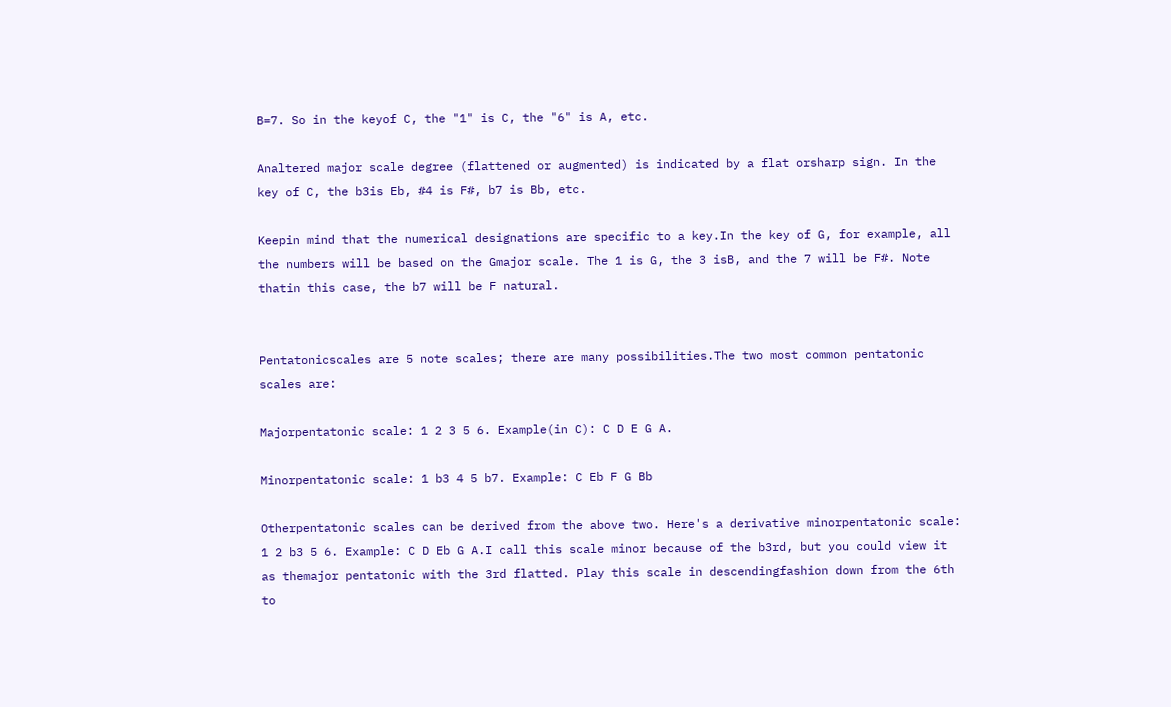B=7. So in the keyof C, the "1" is C, the "6" is A, etc.

Analtered major scale degree (flattened or augmented) is indicated by a flat orsharp sign. In the key of C, the b3is Eb, #4 is F#, b7 is Bb, etc.

Keepin mind that the numerical designations are specific to a key.In the key of G, for example, all the numbers will be based on the Gmajor scale. The 1 is G, the 3 isB, and the 7 will be F#. Note thatin this case, the b7 will be F natural.


Pentatonicscales are 5 note scales; there are many possibilities.The two most common pentatonic scales are:

Majorpentatonic scale: 1 2 3 5 6. Example(in C): C D E G A.

Minorpentatonic scale: 1 b3 4 5 b7. Example: C Eb F G Bb

Otherpentatonic scales can be derived from the above two. Here's a derivative minorpentatonic scale: 1 2 b3 5 6. Example: C D Eb G A.I call this scale minor because of the b3rd, but you could view it as themajor pentatonic with the 3rd flatted. Play this scale in descendingfashion down from the 6th to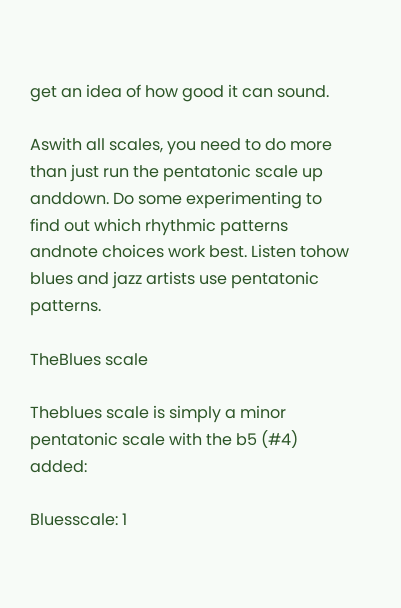get an idea of how good it can sound.

Aswith all scales, you need to do more than just run the pentatonic scale up anddown. Do some experimenting to find out which rhythmic patterns andnote choices work best. Listen tohow blues and jazz artists use pentatonic patterns.

TheBlues scale

Theblues scale is simply a minor pentatonic scale with the b5 (#4) added:

Bluesscale: 1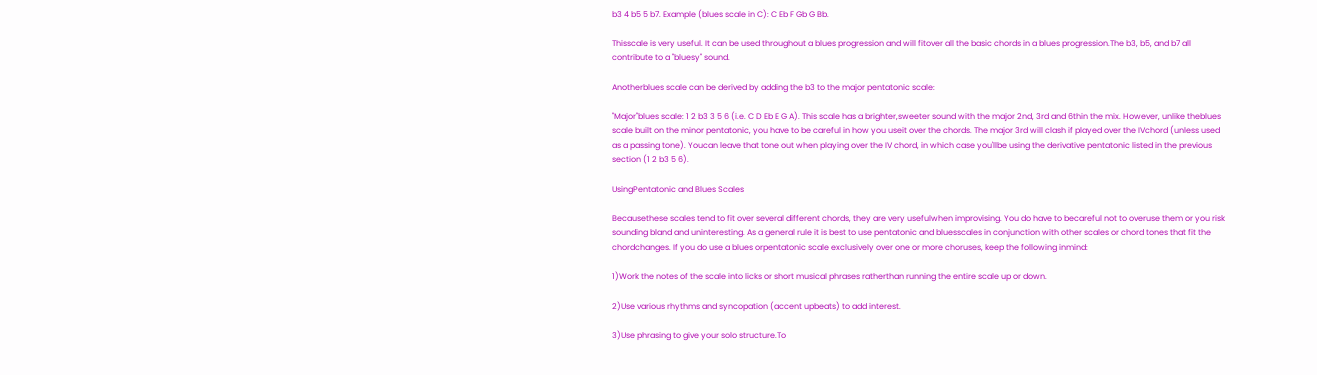b3 4 b5 5 b7. Example (blues scale in C): C Eb F Gb G Bb.

Thisscale is very useful. It can be used throughout a blues progression and will fitover all the basic chords in a blues progression.The b3, b5, and b7 all contribute to a "bluesy" sound.

Anotherblues scale can be derived by adding the b3 to the major pentatonic scale:

"Major"blues scale: 1 2 b3 3 5 6 (i.e. C D Eb E G A). This scale has a brighter,sweeter sound with the major 2nd, 3rd and 6thin the mix. However, unlike theblues scale built on the minor pentatonic, you have to be careful in how you useit over the chords. The major 3rd will clash if played over the IVchord (unless used as a passing tone). Youcan leave that tone out when playing over the IV chord, in which case you'llbe using the derivative pentatonic listed in the previous section (1 2 b3 5 6).

UsingPentatonic and Blues Scales

Becausethese scales tend to fit over several different chords, they are very usefulwhen improvising. You do have to becareful not to overuse them or you risk sounding bland and uninteresting. As a general rule it is best to use pentatonic and bluesscales in conjunction with other scales or chord tones that fit the chordchanges. If you do use a blues orpentatonic scale exclusively over one or more choruses, keep the following inmind:

1)Work the notes of the scale into licks or short musical phrases ratherthan running the entire scale up or down.

2)Use various rhythms and syncopation (accent upbeats) to add interest.

3)Use phrasing to give your solo structure.To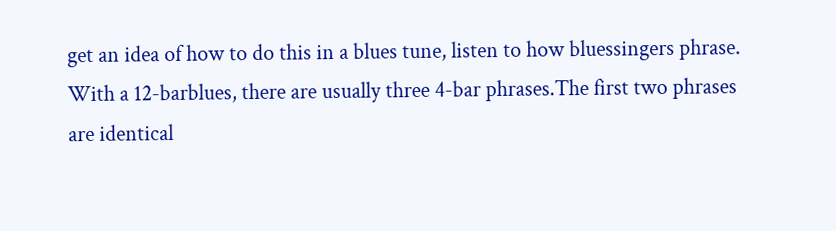get an idea of how to do this in a blues tune, listen to how bluessingers phrase. With a 12-barblues, there are usually three 4-bar phrases.The first two phrases are identical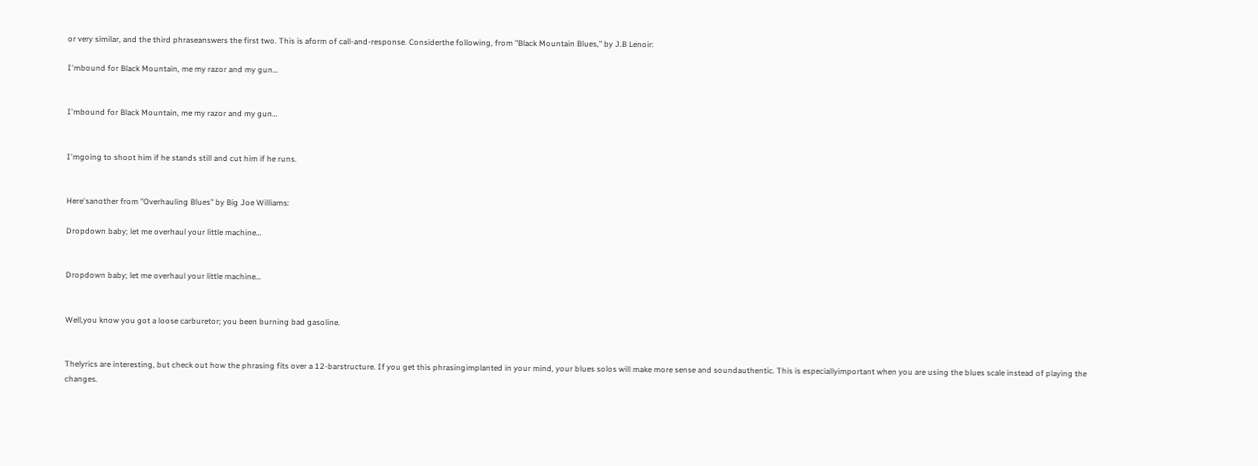or very similar, and the third phraseanswers the first two. This is aform of call-and-response. Considerthe following, from "Black Mountain Blues," by J.B Lenoir:

I'mbound for Black Mountain, me my razor and my gun…


I'mbound for Black Mountain, me my razor and my gun…


I'mgoing to shoot him if he stands still and cut him if he runs.


Here'sanother from "Overhauling Blues" by Big Joe Williams:

Dropdown baby; let me overhaul your little machine…


Dropdown baby; let me overhaul your little machine…


Well,you know you got a loose carburetor; you been burning bad gasoline.


Thelyrics are interesting, but check out how the phrasing fits over a 12-barstructure. If you get this phrasingimplanted in your mind, your blues solos will make more sense and soundauthentic. This is especiallyimportant when you are using the blues scale instead of playing the changes.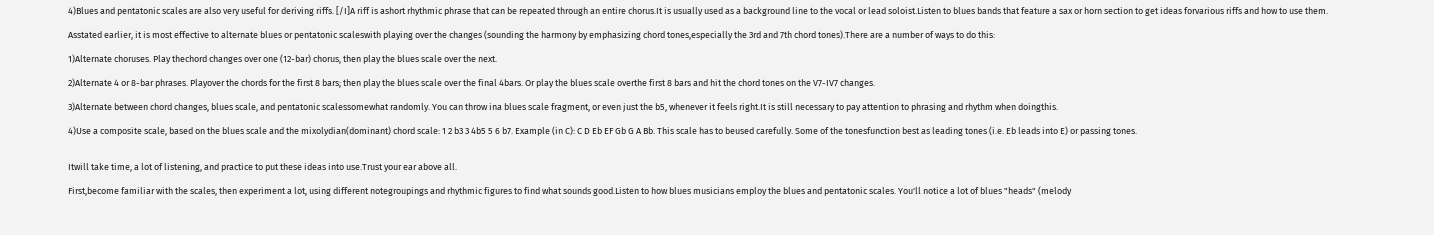4)Blues and pentatonic scales are also very useful for deriving riffs. [/I]A riff is ashort rhythmic phrase that can be repeated through an entire chorus.It is usually used as a background line to the vocal or lead soloist.Listen to blues bands that feature a sax or horn section to get ideas forvarious riffs and how to use them.

Asstated earlier, it is most effective to alternate blues or pentatonic scaleswith playing over the changes (sounding the harmony by emphasizing chord tones,especially the 3rd and 7th chord tones).There are a number of ways to do this:

1)Alternate choruses. Play thechord changes over one (12-bar) chorus, then play the blues scale over the next.

2)Alternate 4 or 8-bar phrases. Playover the chords for the first 8 bars; then play the blues scale over the final 4bars. Or play the blues scale overthe first 8 bars and hit the chord tones on the V7-IV7 changes.

3)Alternate between chord changes, blues scale, and pentatonic scalessomewhat randomly. You can throw ina blues scale fragment, or even just the b5, whenever it feels right.It is still necessary to pay attention to phrasing and rhythm when doingthis.

4)Use a composite scale, based on the blues scale and the mixolydian(dominant) chord scale: 1 2 b3 3 4b5 5 6 b7. Example (in C): C D Eb EF Gb G A Bb. This scale has to beused carefully. Some of the tonesfunction best as leading tones (i.e. Eb leads into E) or passing tones.


Itwill take time, a lot of listening, and practice to put these ideas into use.Trust your ear above all.

First,become familiar with the scales, then experiment a lot, using different notegroupings and rhythmic figures to find what sounds good.Listen to how blues musicians employ the blues and pentatonic scales. You'll notice a lot of blues "heads" (melody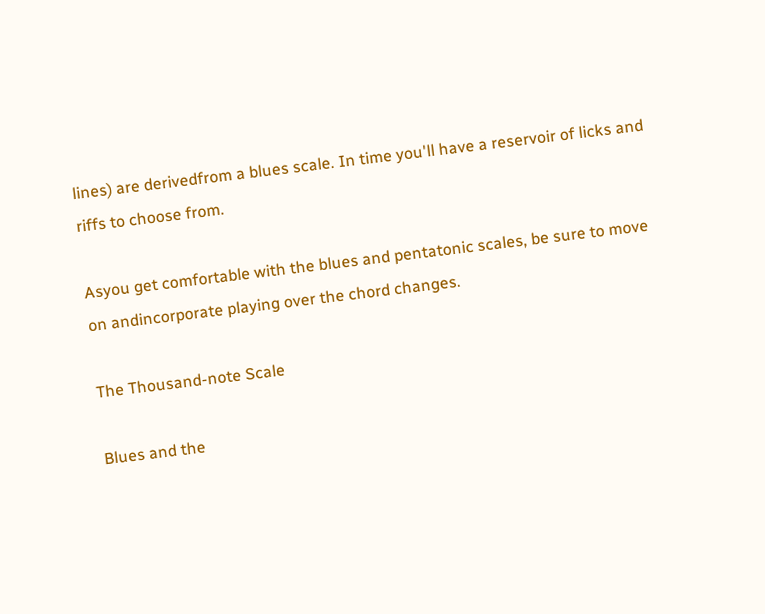lines) are derivedfrom a blues scale. In time you'll have a reservoir of licks and riffs to choose from.

Asyou get comfortable with the blues and pentatonic scales, be sure to move on andincorporate playing over the chord changes.

The Thousand-note Scale

Blues and the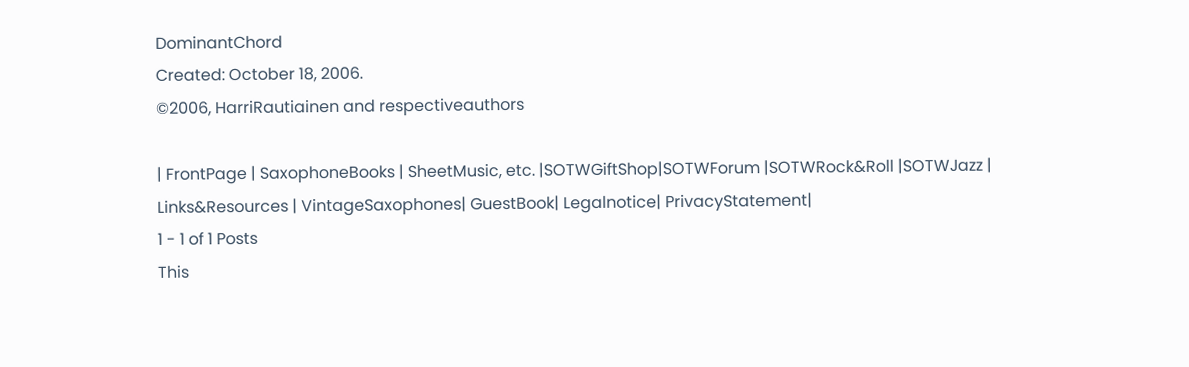DominantChord
Created: October 18, 2006.
©2006, HarriRautiainen and respectiveauthors

| FrontPage | SaxophoneBooks | SheetMusic, etc. |SOTWGiftShop|SOTWForum |SOTWRock&Roll |SOTWJazz | Links&Resources | VintageSaxophones| GuestBook| Legalnotice| PrivacyStatement|
1 - 1 of 1 Posts
This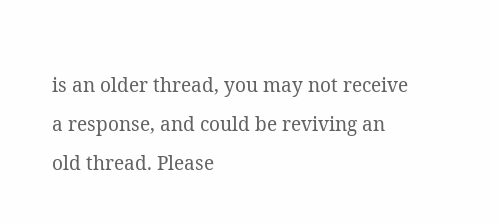is an older thread, you may not receive a response, and could be reviving an old thread. Please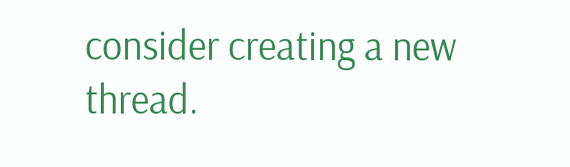consider creating a new thread.